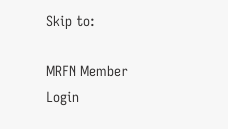Skip to:

MRFN Member Login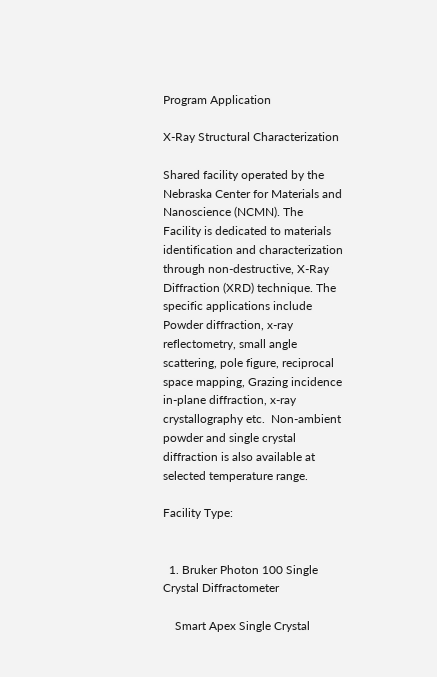Program Application

X-Ray Structural Characterization

Shared facility operated by the Nebraska Center for Materials and Nanoscience (NCMN). The  Facility is dedicated to materials identification and characterization through non-destructive, X-Ray Diffraction (XRD) technique. The specific applications include Powder diffraction, x-ray reflectometry, small angle scattering, pole figure, reciprocal space mapping, Grazing incidence in-plane diffraction, x-ray crystallography etc.  Non-ambient powder and single crystal diffraction is also available at selected temperature range.

Facility Type:


  1. Bruker Photon 100 Single Crystal Diffractometer

    Smart Apex Single Crystal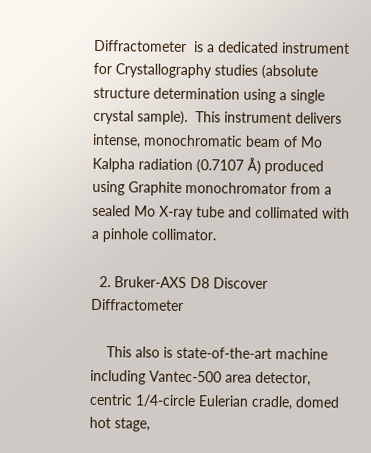Diffractometer  is a dedicated instrument for Crystallography studies (absolute structure determination using a single crystal sample).  This instrument delivers intense, monochromatic beam of Mo Kalpha radiation (0.7107 Å) produced using Graphite monochromator from a sealed Mo X-ray tube and collimated with a pinhole collimator.

  2. Bruker-AXS D8 Discover Diffractometer

    This also is state-of-the-art machine including Vantec-500 area detector, centric 1/4-circle Eulerian cradle, domed hot stage,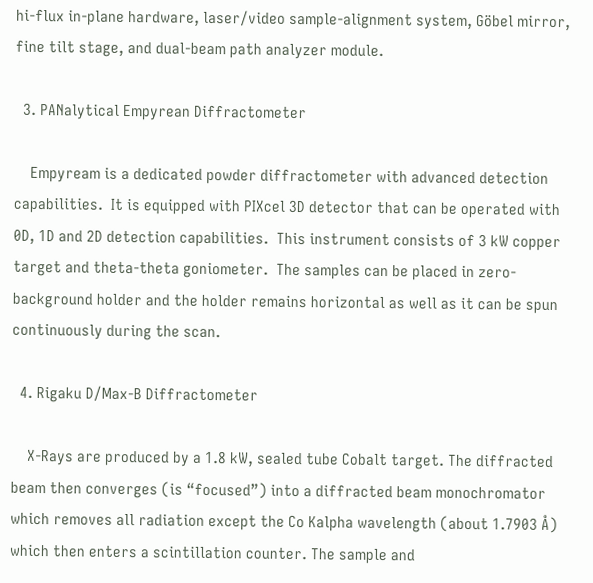hi-flux in-plane hardware, laser/video sample-alignment system, Göbel mirror, fine tilt stage, and dual-beam path analyzer module.

  3. PANalytical Empyrean Diffractometer

    Empyream is a dedicated powder diffractometer with advanced detection capabilities.  It is equipped with PIXcel 3D detector that can be operated with 0D, 1D and 2D detection capabilities.  This instrument consists of 3 kW copper target and theta-theta goniometer.  The samples can be placed in zero-background holder and the holder remains horizontal as well as it can be spun continuously during the scan.

  4. Rigaku D/Max-B Diffractometer

    X-Rays are produced by a 1.8 kW, sealed tube Cobalt target. The diffracted beam then converges (is “focused”) into a diffracted beam monochromator which removes all radiation except the Co Kalpha wavelength (about 1.7903 Å) which then enters a scintillation counter. The sample and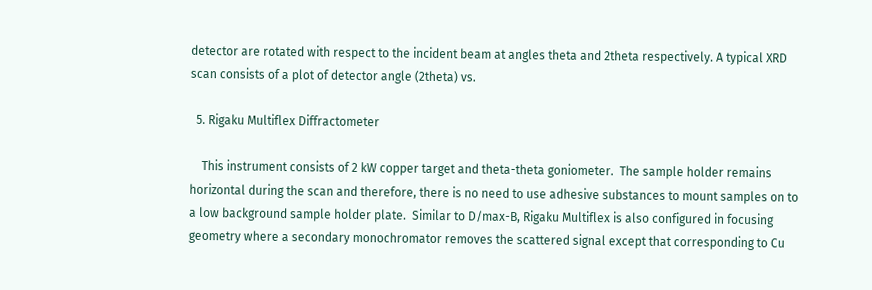detector are rotated with respect to the incident beam at angles theta and 2theta respectively. A typical XRD scan consists of a plot of detector angle (2theta) vs.

  5. Rigaku Multiflex Diffractometer

    This instrument consists of 2 kW copper target and theta-theta goniometer.  The sample holder remains horizontal during the scan and therefore, there is no need to use adhesive substances to mount samples on to a low background sample holder plate.  Similar to D/max-B, Rigaku Multiflex is also configured in focusing geometry where a secondary monochromator removes the scattered signal except that corresponding to Cu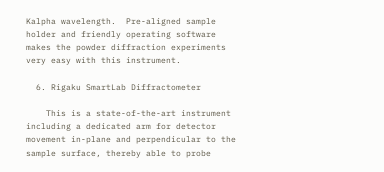Kalpha wavelength.  Pre-aligned sample holder and friendly operating software makes the powder diffraction experiments very easy with this instrument.

  6. Rigaku SmartLab Diffractometer

    This is a state-of-the-art instrument including a dedicated arm for detector movement in-plane and perpendicular to the sample surface, thereby able to probe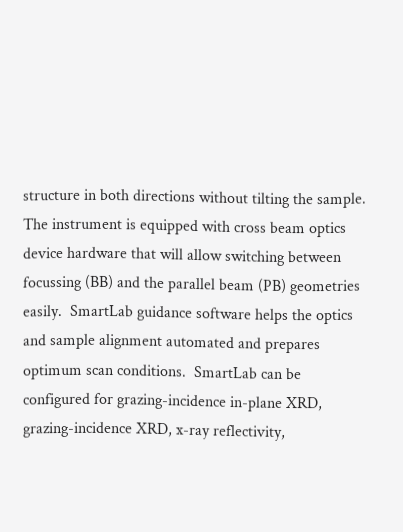structure in both directions without tilting the sample.  The instrument is equipped with cross beam optics device hardware that will allow switching between focussing (BB) and the parallel beam (PB) geometries easily.  SmartLab guidance software helps the optics and sample alignment automated and prepares optimum scan conditions.  SmartLab can be configured for grazing-incidence in-plane XRD, grazing-incidence XRD, x-ray reflectivity,